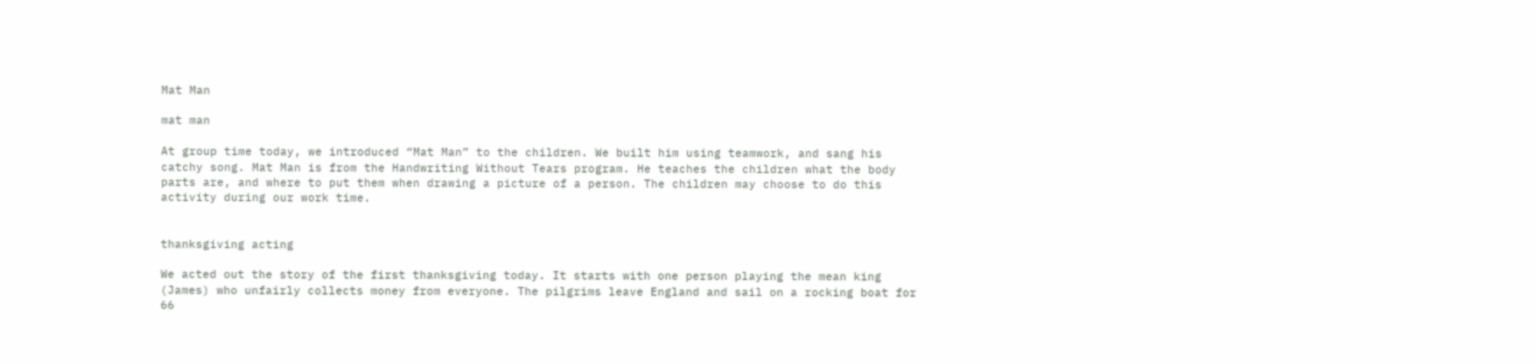Mat Man

mat man

At group time today, we introduced “Mat Man” to the children. We built him using teamwork, and sang his catchy song. Mat Man is from the Handwriting Without Tears program. He teaches the children what the body parts are, and where to put them when drawing a picture of a person. The children may choose to do this activity during our work time.


thanksgiving acting

We acted out the story of the first thanksgiving today. It starts with one person playing the mean king (James) who unfairly collects money from everyone. The pilgrims leave England and sail on a rocking boat for 66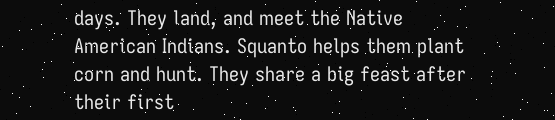days. They land, and meet the Native American Indians. Squanto helps them plant corn and hunt. They share a big feast after their first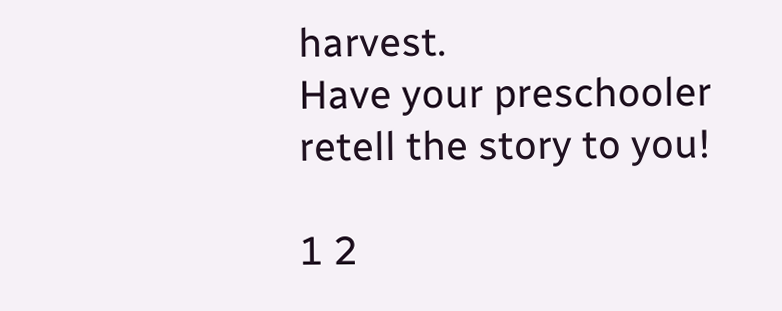harvest.
Have your preschooler retell the story to you!

1 2